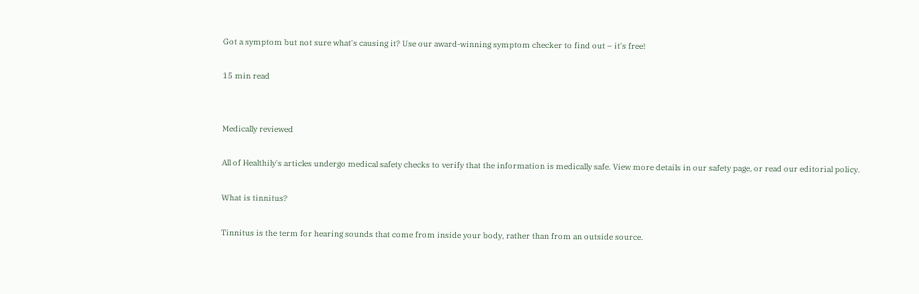Got a symptom but not sure what's causing it? Use our award-winning symptom checker to find out – it's free!

15 min read


Medically reviewed

All of Healthily's articles undergo medical safety checks to verify that the information is medically safe. View more details in our safety page, or read our editorial policy.

What is tinnitus?

Tinnitus is the term for hearing sounds that come from inside your body, rather than from an outside source.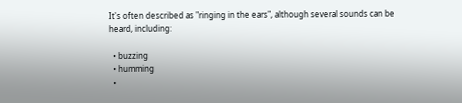It's often described as "ringing in the ears", although several sounds can be heard, including:

  • buzzing
  • humming
  •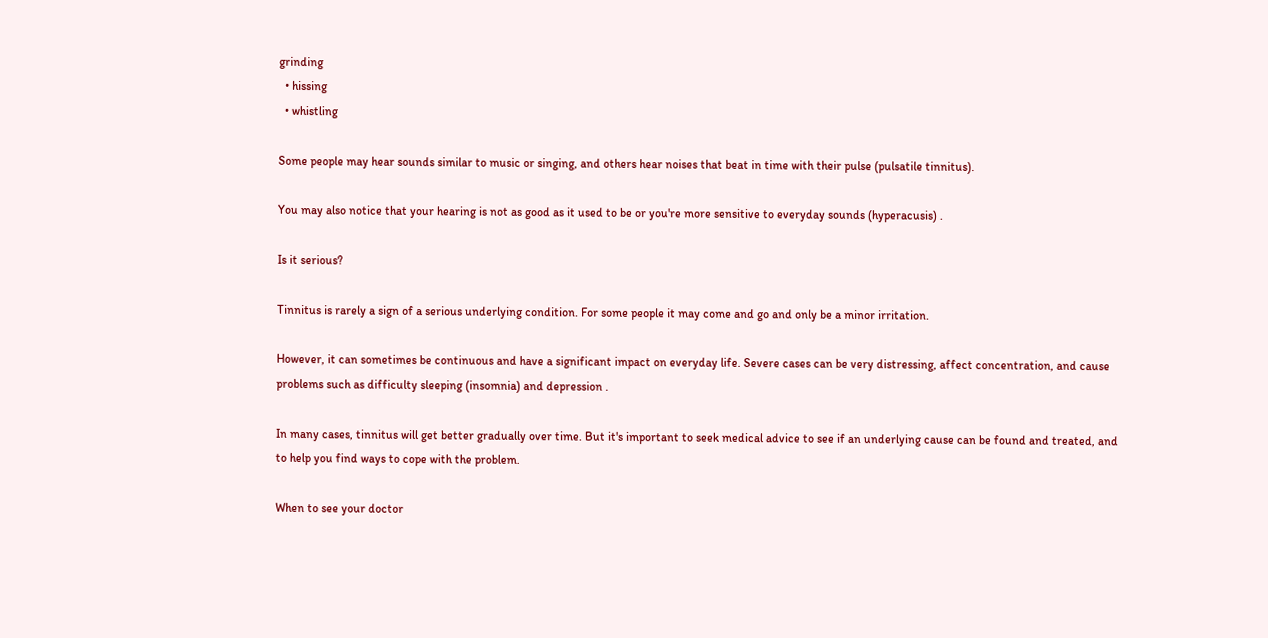grinding
  • hissing
  • whistling

Some people may hear sounds similar to music or singing, and others hear noises that beat in time with their pulse (pulsatile tinnitus).

You may also notice that your hearing is not as good as it used to be or you're more sensitive to everyday sounds (hyperacusis) .

Is it serious?

Tinnitus is rarely a sign of a serious underlying condition. For some people it may come and go and only be a minor irritation.

However, it can sometimes be continuous and have a significant impact on everyday life. Severe cases can be very distressing, affect concentration, and cause problems such as difficulty sleeping (insomnia) and depression .

In many cases, tinnitus will get better gradually over time. But it's important to seek medical advice to see if an underlying cause can be found and treated, and to help you find ways to cope with the problem.

When to see your doctor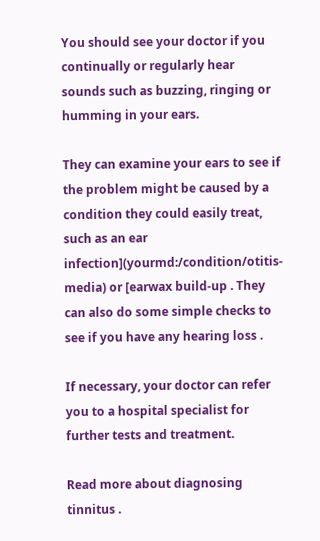You should see your doctor if you continually or regularly hear sounds such as buzzing, ringing or humming in your ears.

They can examine your ears to see if the problem might be caused by a condition they could easily treat, such as an ear infection](yourmd:/condition/otitis-media) or [earwax build-up . They can also do some simple checks to see if you have any hearing loss .

If necessary, your doctor can refer you to a hospital specialist for further tests and treatment.

Read more about diagnosing tinnitus .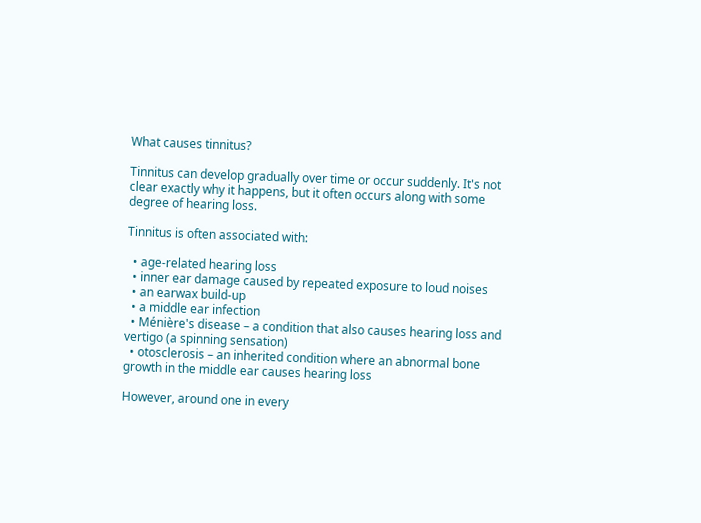What causes tinnitus?

Tinnitus can develop gradually over time or occur suddenly. It's not clear exactly why it happens, but it often occurs along with some degree of hearing loss.

Tinnitus is often associated with:

  • age-related hearing loss
  • inner ear damage caused by repeated exposure to loud noises
  • an earwax build-up
  • a middle ear infection
  • Ménière's disease – a condition that also causes hearing loss and vertigo (a spinning sensation)
  • otosclerosis – an inherited condition where an abnormal bone growth in the middle ear causes hearing loss

However, around one in every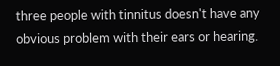three people with tinnitus doesn't have any obvious problem with their ears or hearing.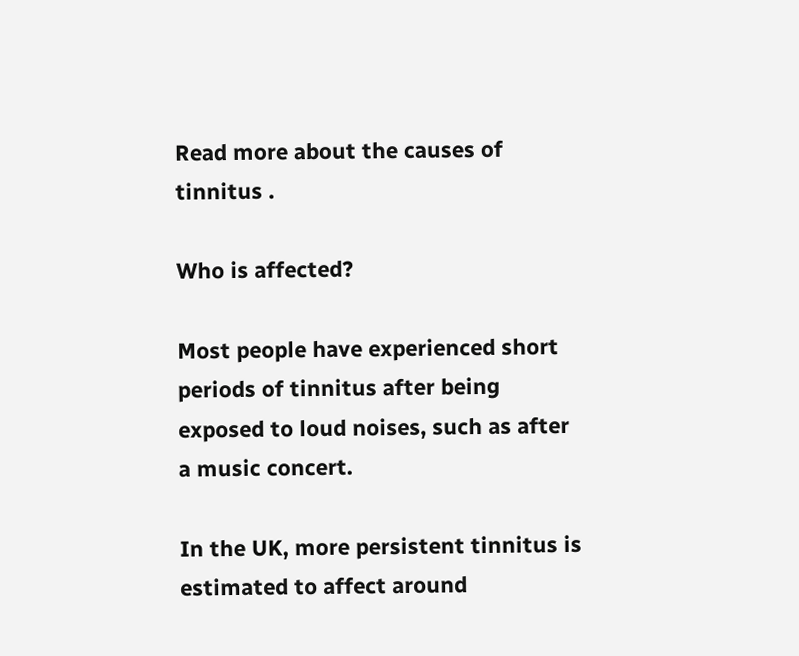Read more about the causes of tinnitus .

Who is affected?

Most people have experienced short periods of tinnitus after being exposed to loud noises, such as after a music concert.

In the UK, more persistent tinnitus is estimated to affect around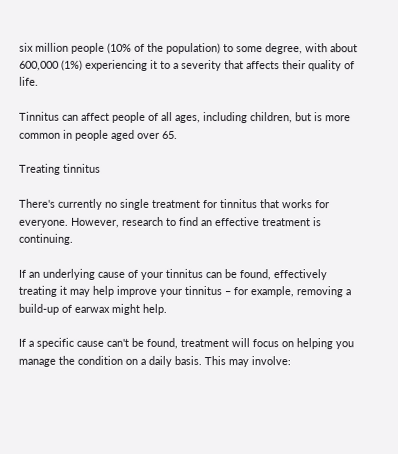six million people (10% of the population) to some degree, with about 600,000 (1%) experiencing it to a severity that affects their quality of life.

Tinnitus can affect people of all ages, including children, but is more common in people aged over 65.

Treating tinnitus

There's currently no single treatment for tinnitus that works for everyone. However, research to find an effective treatment is continuing.

If an underlying cause of your tinnitus can be found, effectively treating it may help improve your tinnitus – for example, removing a build-up of earwax might help.

If a specific cause can't be found, treatment will focus on helping you manage the condition on a daily basis. This may involve: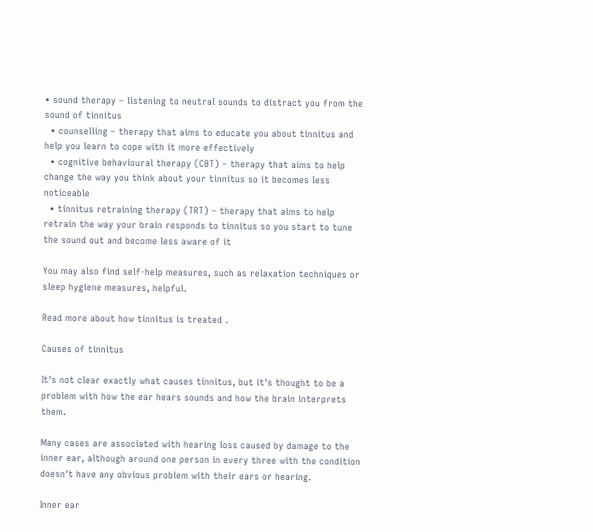• sound therapy – listening to neutral sounds to distract you from the sound of tinnitus
  • counselling – therapy that aims to educate you about tinnitus and help you learn to cope with it more effectively
  • cognitive behavioural therapy (CBT) – therapy that aims to help change the way you think about your tinnitus so it becomes less noticeable
  • tinnitus retraining therapy (TRT) – therapy that aims to help retrain the way your brain responds to tinnitus so you start to tune the sound out and become less aware of it

You may also find self-help measures, such as relaxation techniques or sleep hygiene measures, helpful.

Read more about how tinnitus is treated .

Causes of tinnitus

It's not clear exactly what causes tinnitus, but it's thought to be a problem with how the ear hears sounds and how the brain interprets them.

Many cases are associated with hearing loss caused by damage to the inner ear, although around one person in every three with the condition doesn't have any obvious problem with their ears or hearing.

Inner ear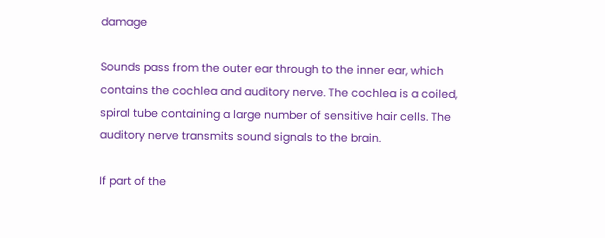damage

Sounds pass from the outer ear through to the inner ear, which contains the cochlea and auditory nerve. The cochlea is a coiled, spiral tube containing a large number of sensitive hair cells. The auditory nerve transmits sound signals to the brain.

If part of the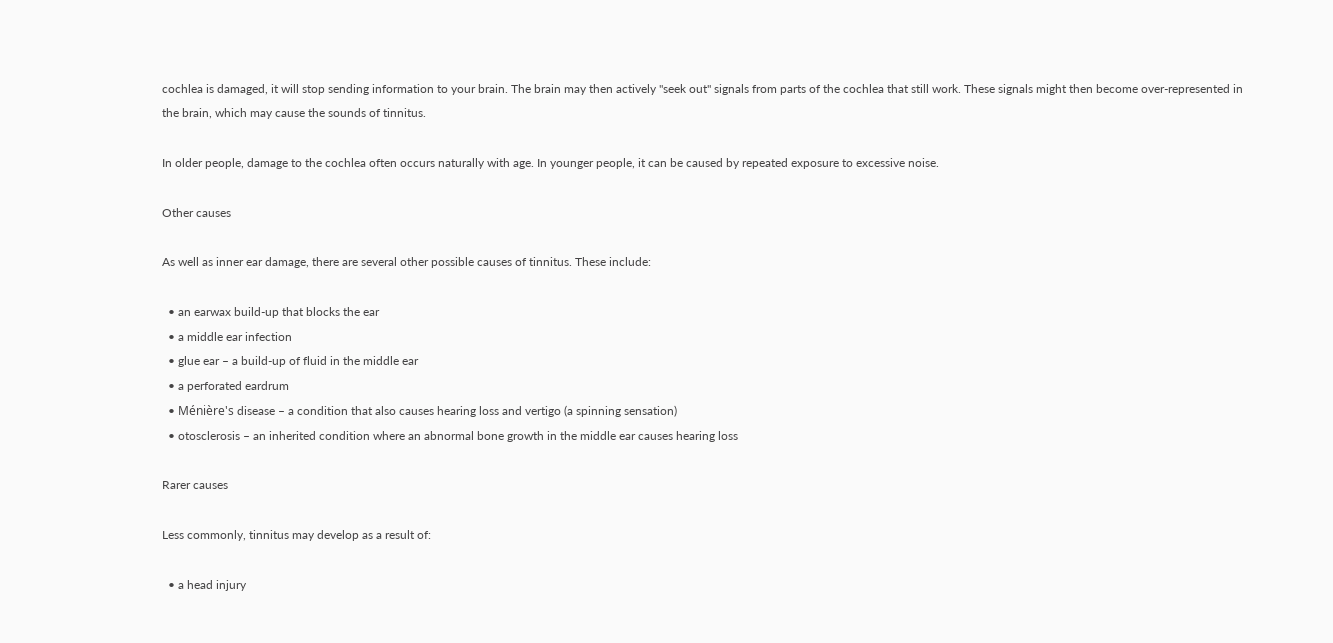cochlea is damaged, it will stop sending information to your brain. The brain may then actively "seek out" signals from parts of the cochlea that still work. These signals might then become over-represented in the brain, which may cause the sounds of tinnitus.

In older people, damage to the cochlea often occurs naturally with age. In younger people, it can be caused by repeated exposure to excessive noise.

Other causes

As well as inner ear damage, there are several other possible causes of tinnitus. These include:

  • an earwax build-up that blocks the ear
  • a middle ear infection
  • glue ear – a build-up of fluid in the middle ear
  • a perforated eardrum
  • Ménière's disease – a condition that also causes hearing loss and vertigo (a spinning sensation)
  • otosclerosis – an inherited condition where an abnormal bone growth in the middle ear causes hearing loss

Rarer causes

Less commonly, tinnitus may develop as a result of:

  • a head injury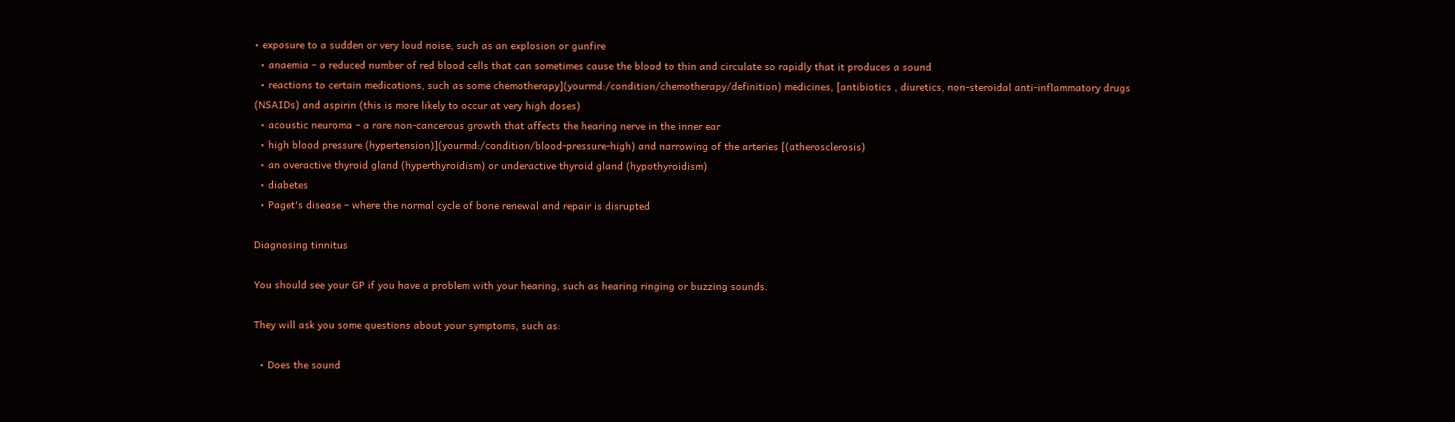• exposure to a sudden or very loud noise, such as an explosion or gunfire
  • anaemia – a reduced number of red blood cells that can sometimes cause the blood to thin and circulate so rapidly that it produces a sound
  • reactions to certain medications, such as some chemotherapy](yourmd:/condition/chemotherapy/definition) medicines, [antibiotics , diuretics, non-steroidal anti-inflammatory drugs (NSAIDs) and aspirin (this is more likely to occur at very high doses)
  • acoustic neuroma – a rare non-cancerous growth that affects the hearing nerve in the inner ear
  • high blood pressure (hypertension)](yourmd:/condition/blood-pressure-high) and narrowing of the arteries [(atherosclerosis)
  • an overactive thyroid gland (hyperthyroidism) or underactive thyroid gland (hypothyroidism)
  • diabetes
  • Paget's disease – where the normal cycle of bone renewal and repair is disrupted

Diagnosing tinnitus

You should see your GP if you have a problem with your hearing, such as hearing ringing or buzzing sounds.

They will ask you some questions about your symptoms, such as:

  • Does the sound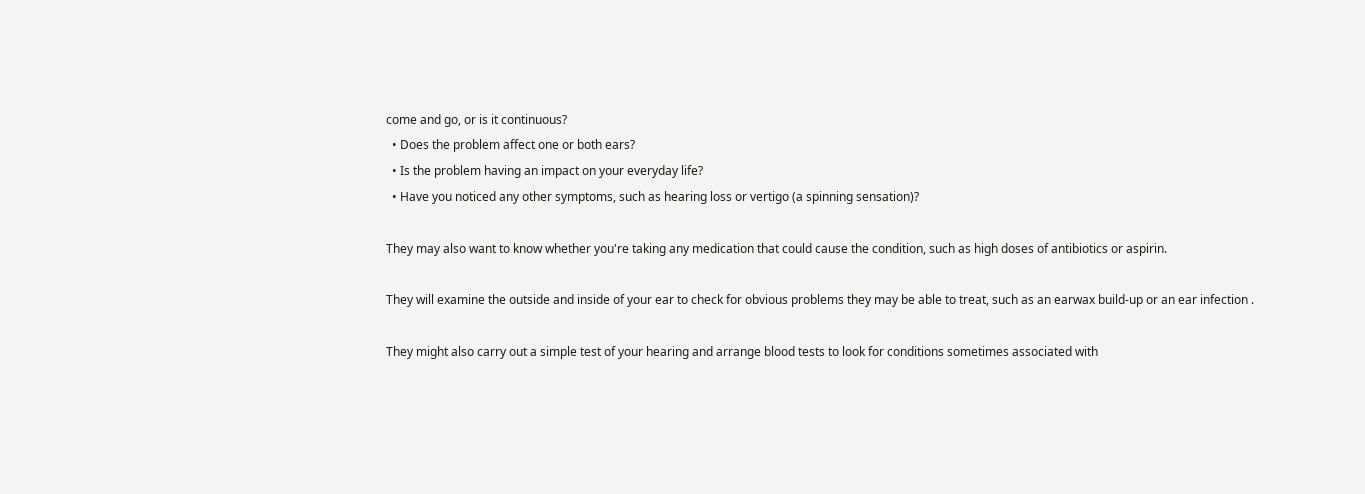come and go, or is it continuous?
  • Does the problem affect one or both ears?
  • Is the problem having an impact on your everyday life?
  • Have you noticed any other symptoms, such as hearing loss or vertigo (a spinning sensation)?

They may also want to know whether you're taking any medication that could cause the condition, such as high doses of antibiotics or aspirin.

They will examine the outside and inside of your ear to check for obvious problems they may be able to treat, such as an earwax build-up or an ear infection .

They might also carry out a simple test of your hearing and arrange blood tests to look for conditions sometimes associated with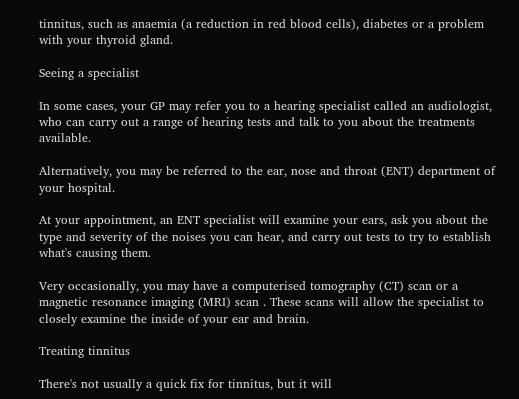tinnitus, such as anaemia (a reduction in red blood cells), diabetes or a problem with your thyroid gland.

Seeing a specialist

In some cases, your GP may refer you to a hearing specialist called an audiologist, who can carry out a range of hearing tests and talk to you about the treatments available.

Alternatively, you may be referred to the ear, nose and throat (ENT) department of your hospital.

At your appointment, an ENT specialist will examine your ears, ask you about the type and severity of the noises you can hear, and carry out tests to try to establish what's causing them.

Very occasionally, you may have a computerised tomography (CT) scan or a magnetic resonance imaging (MRI) scan . These scans will allow the specialist to closely examine the inside of your ear and brain.

Treating tinnitus

There's not usually a quick fix for tinnitus, but it will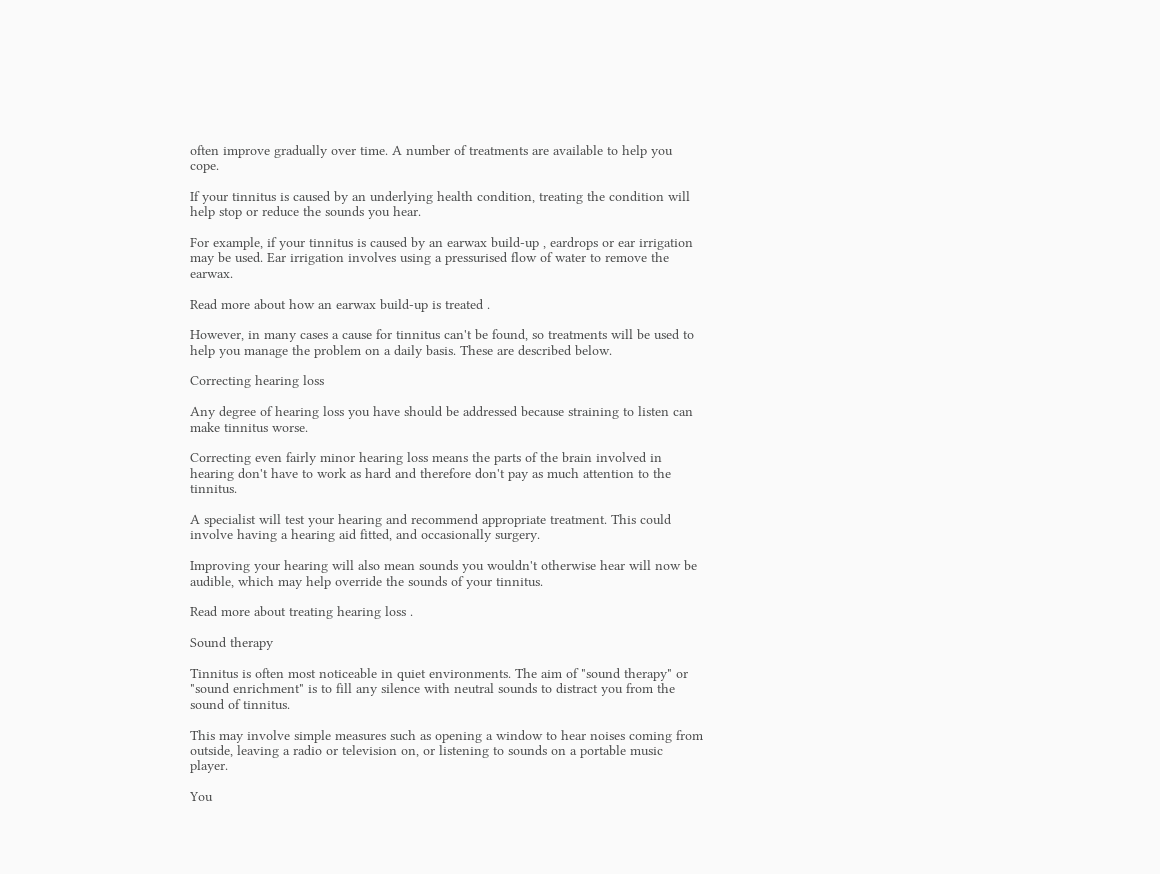often improve gradually over time. A number of treatments are available to help you cope.

If your tinnitus is caused by an underlying health condition, treating the condition will help stop or reduce the sounds you hear.

For example, if your tinnitus is caused by an earwax build-up , eardrops or ear irrigation may be used. Ear irrigation involves using a pressurised flow of water to remove the earwax.

Read more about how an earwax build-up is treated .

However, in many cases a cause for tinnitus can't be found, so treatments will be used to help you manage the problem on a daily basis. These are described below.

Correcting hearing loss

Any degree of hearing loss you have should be addressed because straining to listen can make tinnitus worse.

Correcting even fairly minor hearing loss means the parts of the brain involved in hearing don't have to work as hard and therefore don't pay as much attention to the tinnitus.

A specialist will test your hearing and recommend appropriate treatment. This could involve having a hearing aid fitted, and occasionally surgery.

Improving your hearing will also mean sounds you wouldn't otherwise hear will now be audible, which may help override the sounds of your tinnitus.

Read more about treating hearing loss .

Sound therapy

Tinnitus is often most noticeable in quiet environments. The aim of "sound therapy" or "sound enrichment" is to fill any silence with neutral sounds to distract you from the sound of tinnitus.

This may involve simple measures such as opening a window to hear noises coming from outside, leaving a radio or television on, or listening to sounds on a portable music player.

You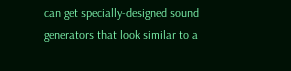can get specially-designed sound generators that look similar to a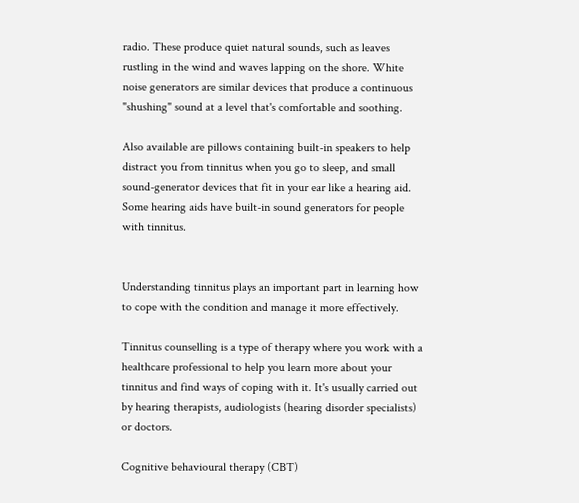radio. These produce quiet natural sounds, such as leaves rustling in the wind and waves lapping on the shore. White noise generators are similar devices that produce a continuous "shushing" sound at a level that's comfortable and soothing.

Also available are pillows containing built-in speakers to help distract you from tinnitus when you go to sleep, and small sound-generator devices that fit in your ear like a hearing aid. Some hearing aids have built-in sound generators for people with tinnitus.


Understanding tinnitus plays an important part in learning how to cope with the condition and manage it more effectively.

Tinnitus counselling is a type of therapy where you work with a healthcare professional to help you learn more about your tinnitus and find ways of coping with it. It's usually carried out by hearing therapists, audiologists (hearing disorder specialists) or doctors.

Cognitive behavioural therapy (CBT)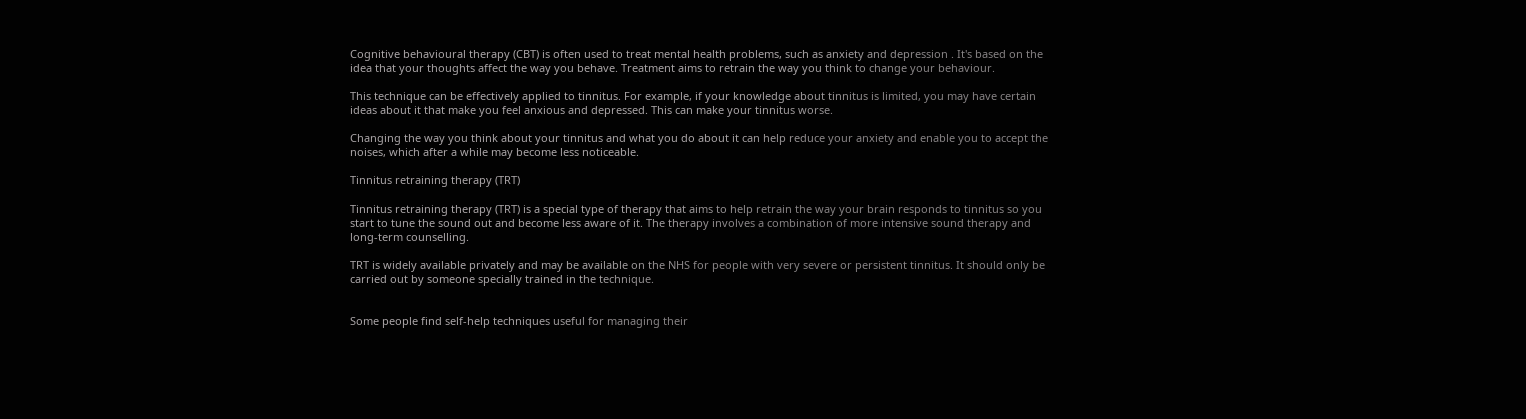Cognitive behavioural therapy (CBT) is often used to treat mental health problems, such as anxiety and depression . It's based on the idea that your thoughts affect the way you behave. Treatment aims to retrain the way you think to change your behaviour.

This technique can be effectively applied to tinnitus. For example, if your knowledge about tinnitus is limited, you may have certain ideas about it that make you feel anxious and depressed. This can make your tinnitus worse.

Changing the way you think about your tinnitus and what you do about it can help reduce your anxiety and enable you to accept the noises, which after a while may become less noticeable.

Tinnitus retraining therapy (TRT)

Tinnitus retraining therapy (TRT) is a special type of therapy that aims to help retrain the way your brain responds to tinnitus so you start to tune the sound out and become less aware of it. The therapy involves a combination of more intensive sound therapy and long-term counselling.

TRT is widely available privately and may be available on the NHS for people with very severe or persistent tinnitus. It should only be carried out by someone specially trained in the technique.


Some people find self-help techniques useful for managing their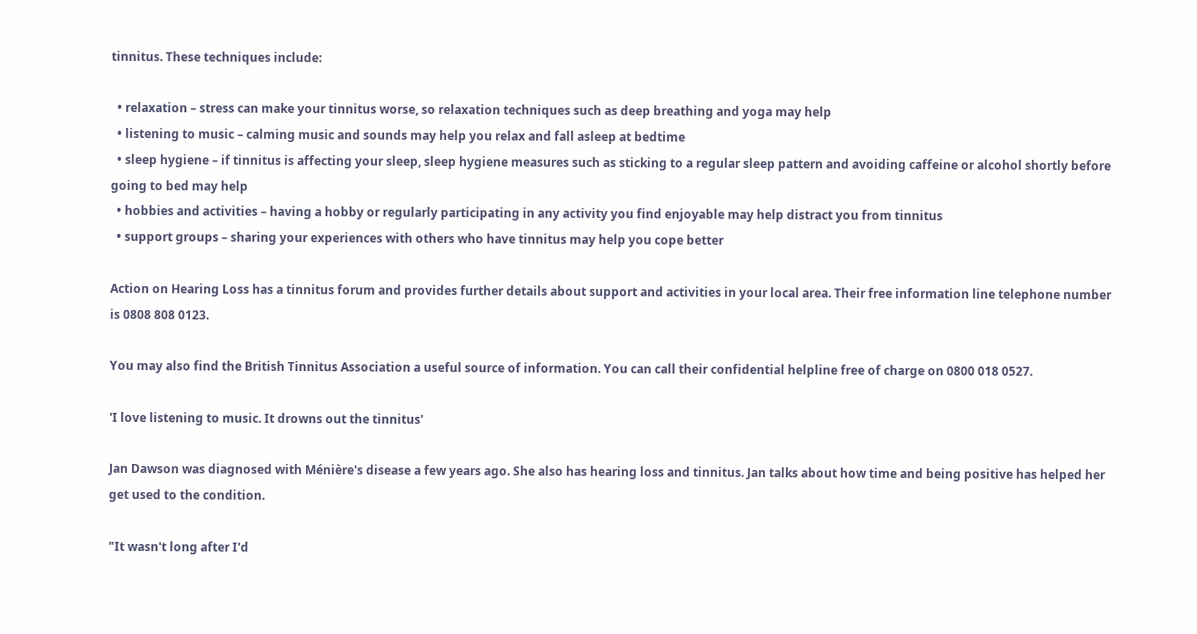tinnitus. These techniques include:

  • relaxation – stress can make your tinnitus worse, so relaxation techniques such as deep breathing and yoga may help
  • listening to music – calming music and sounds may help you relax and fall asleep at bedtime
  • sleep hygiene – if tinnitus is affecting your sleep, sleep hygiene measures such as sticking to a regular sleep pattern and avoiding caffeine or alcohol shortly before going to bed may help
  • hobbies and activities – having a hobby or regularly participating in any activity you find enjoyable may help distract you from tinnitus
  • support groups – sharing your experiences with others who have tinnitus may help you cope better

Action on Hearing Loss has a tinnitus forum and provides further details about support and activities in your local area. Their free information line telephone number is 0808 808 0123.

You may also find the British Tinnitus Association a useful source of information. You can call their confidential helpline free of charge on 0800 018 0527.

'I love listening to music. It drowns out the tinnitus'

Jan Dawson was diagnosed with Ménière's disease a few years ago. She also has hearing loss and tinnitus. Jan talks about how time and being positive has helped her get used to the condition.

"It wasn't long after I'd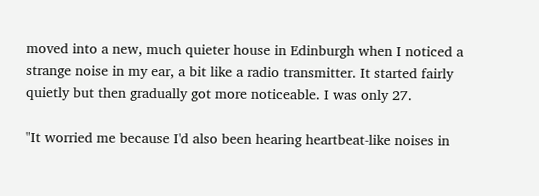moved into a new, much quieter house in Edinburgh when I noticed a strange noise in my ear, a bit like a radio transmitter. It started fairly quietly but then gradually got more noticeable. I was only 27.

"It worried me because I'd also been hearing heartbeat-like noises in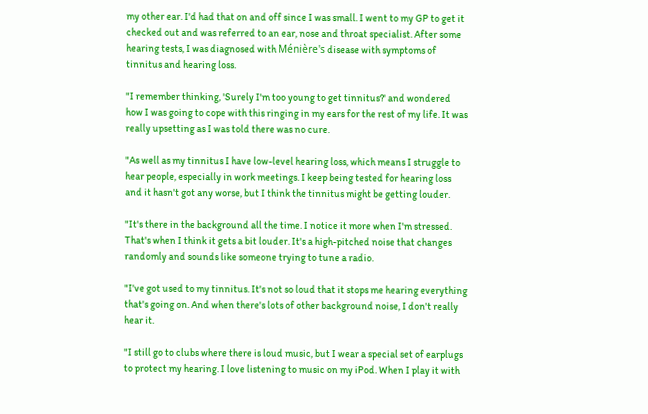my other ear. I'd had that on and off since I was small. I went to my GP to get it checked out and was referred to an ear, nose and throat specialist. After some hearing tests, I was diagnosed with Ménière's disease with symptoms of tinnitus and hearing loss.

"I remember thinking, 'Surely I'm too young to get tinnitus?' and wondered how I was going to cope with this ringing in my ears for the rest of my life. It was really upsetting as I was told there was no cure.

"As well as my tinnitus I have low-level hearing loss, which means I struggle to hear people, especially in work meetings. I keep being tested for hearing loss and it hasn't got any worse, but I think the tinnitus might be getting louder.

"It's there in the background all the time. I notice it more when I'm stressed. That's when I think it gets a bit louder. It's a high-pitched noise that changes randomly and sounds like someone trying to tune a radio.

"I've got used to my tinnitus. It's not so loud that it stops me hearing everything that's going on. And when there's lots of other background noise, I don't really hear it.

"I still go to clubs where there is loud music, but I wear a special set of earplugs to protect my hearing. I love listening to music on my iPod. When I play it with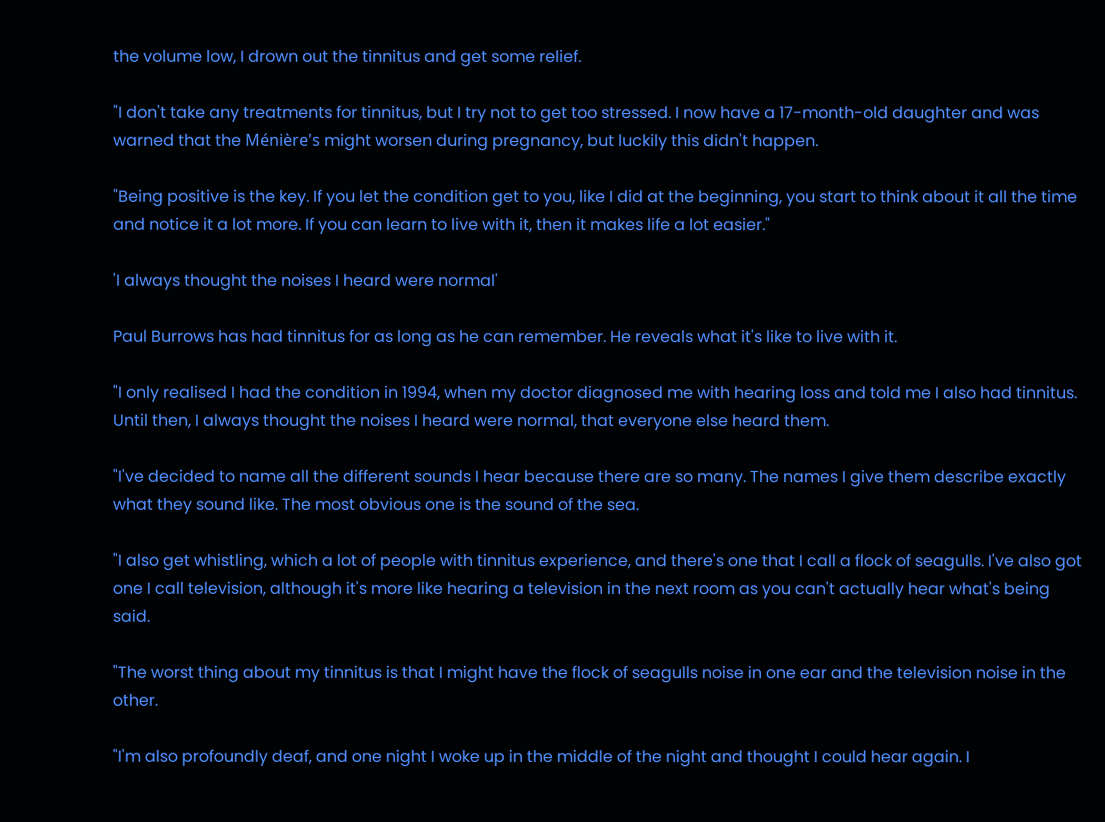the volume low, I drown out the tinnitus and get some relief.

"I don't take any treatments for tinnitus, but I try not to get too stressed. I now have a 17-month-old daughter and was warned that the Ménière's might worsen during pregnancy, but luckily this didn't happen.

"Being positive is the key. If you let the condition get to you, like I did at the beginning, you start to think about it all the time and notice it a lot more. If you can learn to live with it, then it makes life a lot easier."

'I always thought the noises I heard were normal'

Paul Burrows has had tinnitus for as long as he can remember. He reveals what it's like to live with it.

"I only realised I had the condition in 1994, when my doctor diagnosed me with hearing loss and told me I also had tinnitus. Until then, I always thought the noises I heard were normal, that everyone else heard them.

"I've decided to name all the different sounds I hear because there are so many. The names I give them describe exactly what they sound like. The most obvious one is the sound of the sea.

"I also get whistling, which a lot of people with tinnitus experience, and there's one that I call a flock of seagulls. I've also got one I call television, although it's more like hearing a television in the next room as you can't actually hear what's being said.

"The worst thing about my tinnitus is that I might have the flock of seagulls noise in one ear and the television noise in the other.

"I'm also profoundly deaf, and one night I woke up in the middle of the night and thought I could hear again. I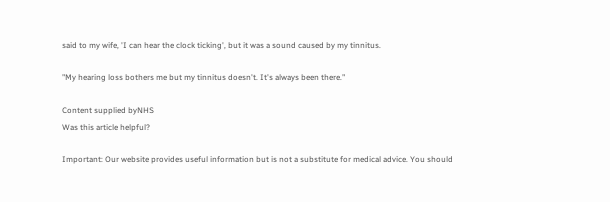said to my wife, 'I can hear the clock ticking', but it was a sound caused by my tinnitus.

"My hearing loss bothers me but my tinnitus doesn't. It's always been there."

Content supplied byNHS
Was this article helpful?

Important: Our website provides useful information but is not a substitute for medical advice. You should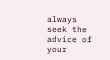always seek the advice of your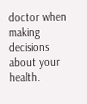doctor when making decisions about your health.